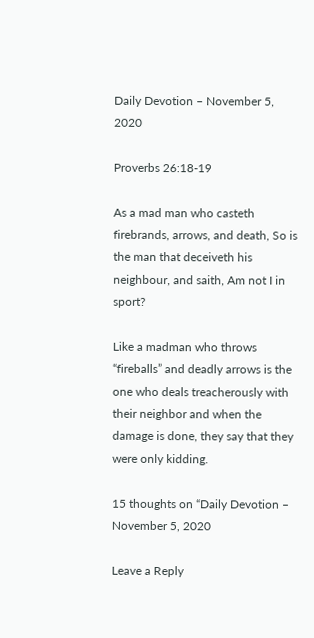Daily Devotion – November 5, 2020

Proverbs 26:18-19

As a mad man who casteth firebrands, arrows, and death, So is the man that deceiveth his neighbour, and saith, Am not I in sport?

Like a madman who throws “fireballs” and deadly arrows is the one who deals treacherously with their neighbor and when the damage is done, they say that they were only kidding.

15 thoughts on “Daily Devotion – November 5, 2020

Leave a Reply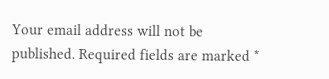Your email address will not be published. Required fields are marked *